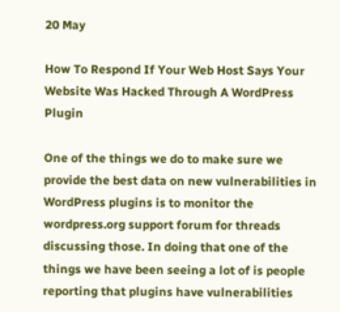20 May

How To Respond If Your Web Host Says Your Website Was Hacked Through A WordPress Plugin

One of the things we do to make sure we provide the best data on new vulnerabilities in WordPress plugins is to monitor the wordpress.org support forum for threads discussing those. In doing that one of the things we have been seeing a lot of is people reporting that plugins have vulnerabilities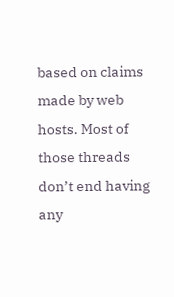based on claims made by web hosts. Most of those threads don’t end having any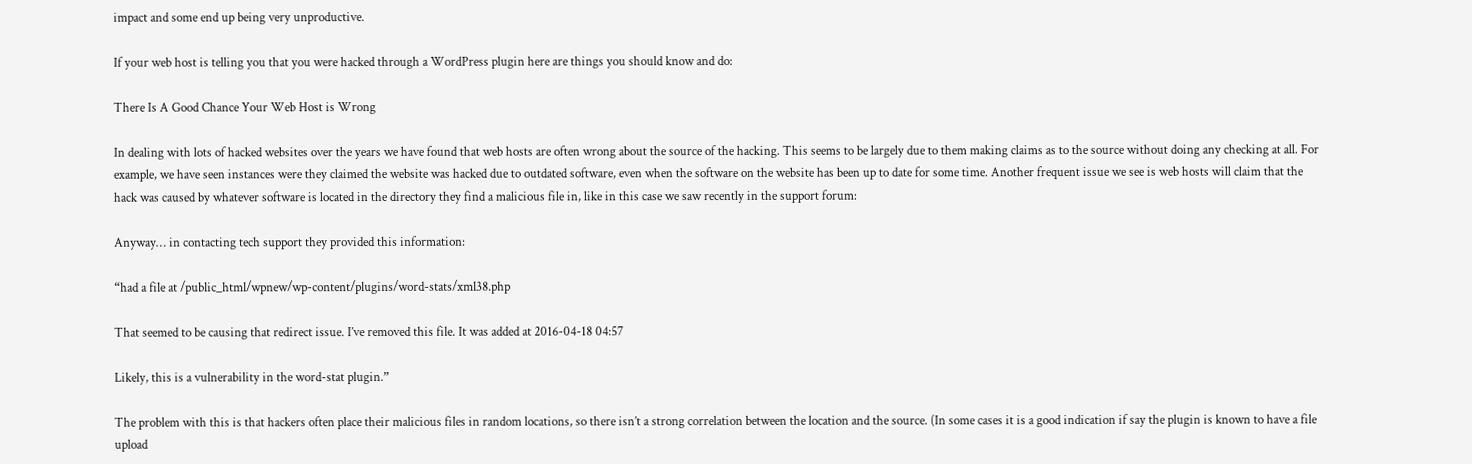impact and some end up being very unproductive.

If your web host is telling you that you were hacked through a WordPress plugin here are things you should know and do:

There Is A Good Chance Your Web Host is Wrong

In dealing with lots of hacked websites over the years we have found that web hosts are often wrong about the source of the hacking. This seems to be largely due to them making claims as to the source without doing any checking at all. For example, we have seen instances were they claimed the website was hacked due to outdated software, even when the software on the website has been up to date for some time. Another frequent issue we see is web hosts will claim that the hack was caused by whatever software is located in the directory they find a malicious file in, like in this case we saw recently in the support forum:

Anyway… in contacting tech support they provided this information:

“had a file at /public_html/wpnew/wp-content/plugins/word-stats/xml38.php

That seemed to be causing that redirect issue. I’ve removed this file. It was added at 2016-04-18 04:57

Likely, this is a vulnerability in the word-stat plugin.”

The problem with this is that hackers often place their malicious files in random locations, so there isn’t a strong correlation between the location and the source. (In some cases it is a good indication if say the plugin is known to have a file upload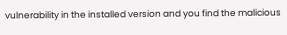vulnerability in the installed version and you find the malicious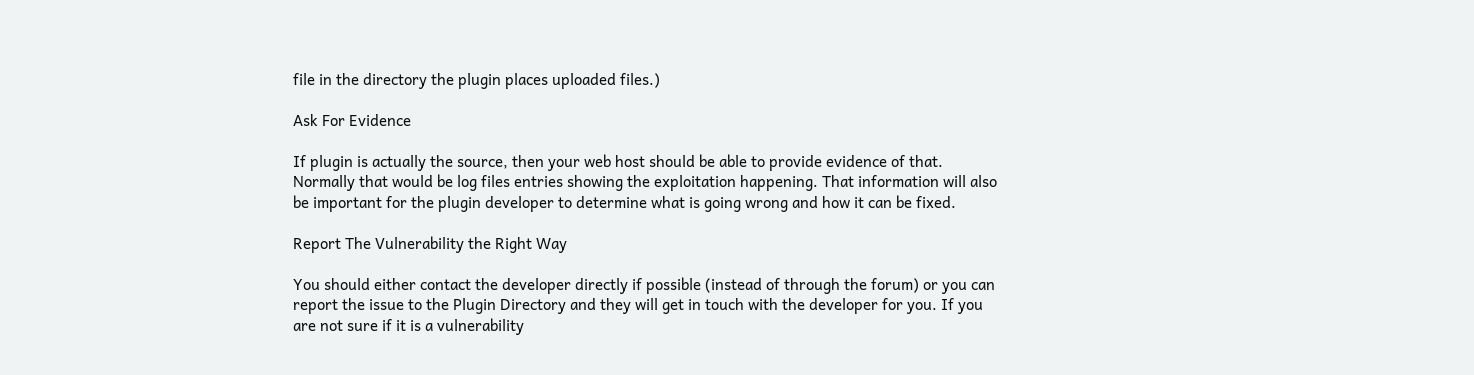file in the directory the plugin places uploaded files.)

Ask For Evidence

If plugin is actually the source, then your web host should be able to provide evidence of that. Normally that would be log files entries showing the exploitation happening. That information will also be important for the plugin developer to determine what is going wrong and how it can be fixed.

Report The Vulnerability the Right Way

You should either contact the developer directly if possible (instead of through the forum) or you can report the issue to the Plugin Directory and they will get in touch with the developer for you. If you are not sure if it is a vulnerability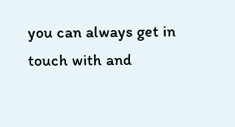you can always get in touch with and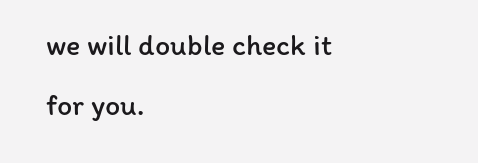we will double check it for you.